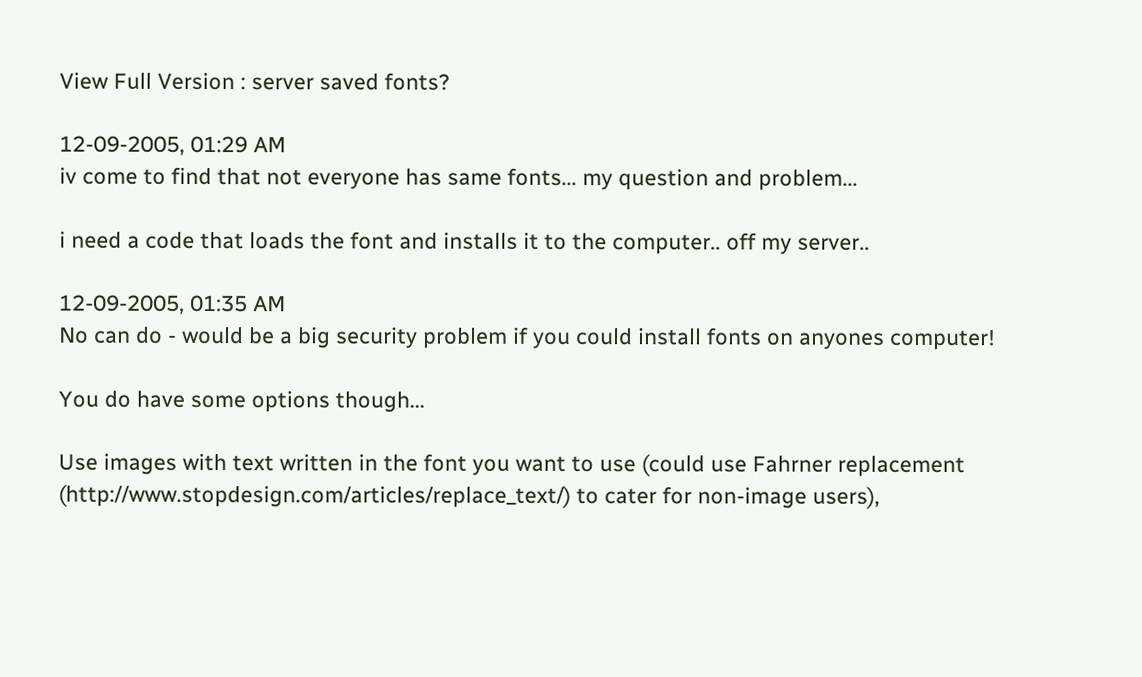View Full Version : server saved fonts?

12-09-2005, 01:29 AM
iv come to find that not everyone has same fonts... my question and problem...

i need a code that loads the font and installs it to the computer.. off my server..

12-09-2005, 01:35 AM
No can do - would be a big security problem if you could install fonts on anyones computer!

You do have some options though...

Use images with text written in the font you want to use (could use Fahrner replacement (http://www.stopdesign.com/articles/replace_text/) to cater for non-image users),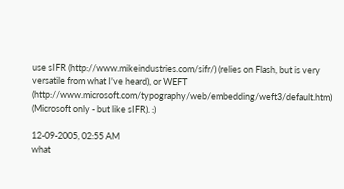use sIFR (http://www.mikeindustries.com/sifr/) (relies on Flash, but is very versatile from what I've heard), or WEFT (http://www.microsoft.com/typography/web/embedding/weft3/default.htm) (Microsoft only - but like sIFR). :)

12-09-2005, 02:55 AM
what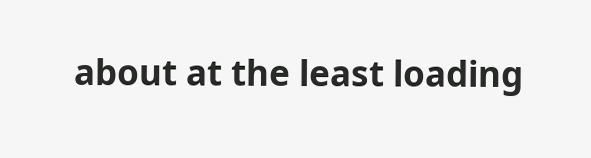about at the least loading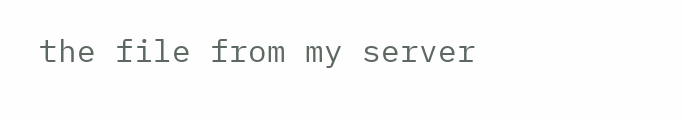the file from my server